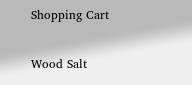Shopping Cart

Wood Salt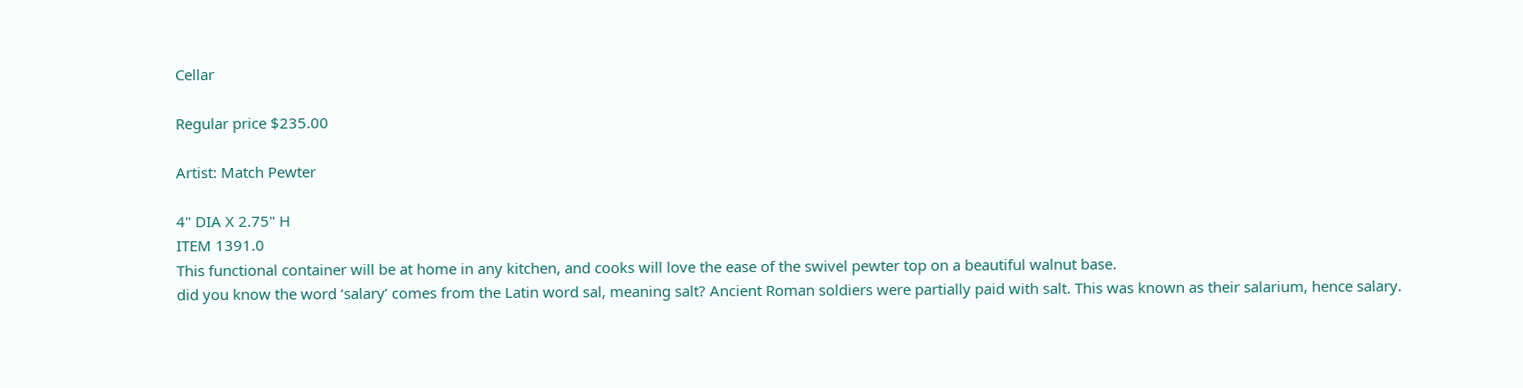Cellar

Regular price $235.00

Artist: Match Pewter

4" DIA X 2.75" H
ITEM 1391.0
This functional container will be at home in any kitchen, and cooks will love the ease of the swivel pewter top on a beautiful walnut base.
did you know the word ‘salary’ comes from the Latin word sal, meaning salt? Ancient Roman soldiers were partially paid with salt. This was known as their salarium, hence salary.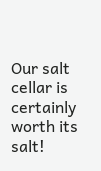Our salt cellar is certainly worth its salt!